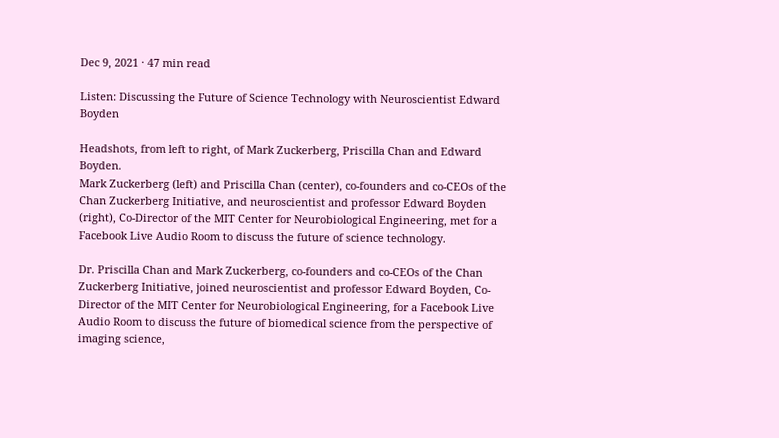Dec 9, 2021 · 47 min read

Listen: Discussing the Future of Science Technology with Neuroscientist Edward Boyden

Headshots, from left to right, of Mark Zuckerberg, Priscilla Chan and Edward Boyden.
Mark Zuckerberg (left) and Priscilla Chan (center), co-founders and co-CEOs of the Chan Zuckerberg Initiative, and neuroscientist and professor Edward Boyden (right), Co-Director of the MIT Center for Neurobiological Engineering, met for a Facebook Live Audio Room to discuss the future of science technology.

Dr. Priscilla Chan and Mark Zuckerberg, co-founders and co-CEOs of the Chan Zuckerberg Initiative, joined neuroscientist and professor Edward Boyden, Co-Director of the MIT Center for Neurobiological Engineering, for a Facebook Live Audio Room to discuss the future of biomedical science from the perspective of imaging science,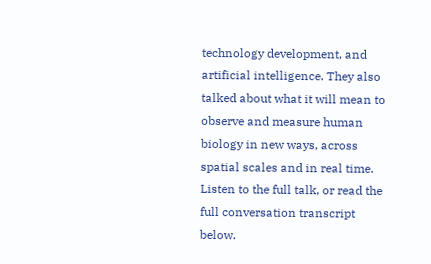technology development, and artificial intelligence. They also talked about what it will mean to observe and measure human biology in new ways, across spatial scales and in real time. Listen to the full talk, or read the full conversation transcript below.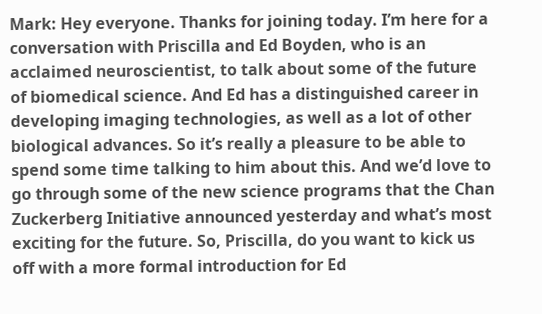Mark: Hey everyone. Thanks for joining today. I’m here for a conversation with Priscilla and Ed Boyden, who is an acclaimed neuroscientist, to talk about some of the future of biomedical science. And Ed has a distinguished career in developing imaging technologies, as well as a lot of other biological advances. So it’s really a pleasure to be able to spend some time talking to him about this. And we’d love to go through some of the new science programs that the Chan Zuckerberg Initiative announced yesterday and what’s most exciting for the future. So, Priscilla, do you want to kick us off with a more formal introduction for Ed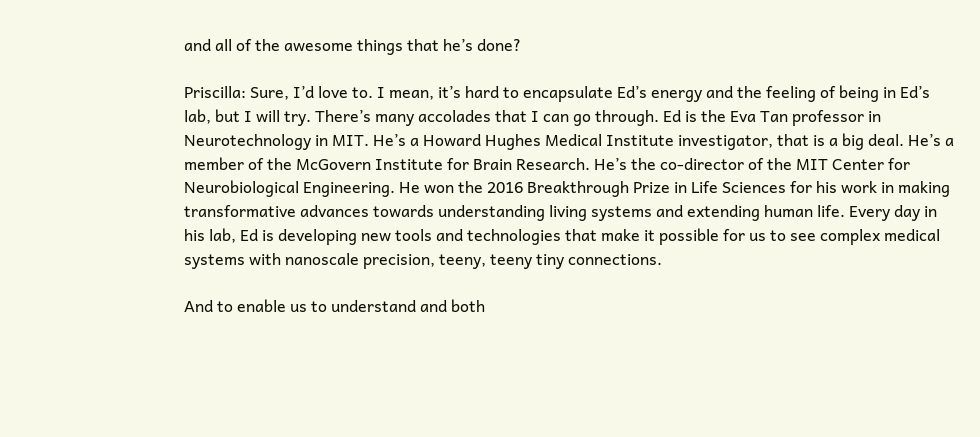and all of the awesome things that he’s done?

Priscilla: Sure, I’d love to. I mean, it’s hard to encapsulate Ed’s energy and the feeling of being in Ed’s lab, but I will try. There’s many accolades that I can go through. Ed is the Eva Tan professor in Neurotechnology in MIT. He’s a Howard Hughes Medical Institute investigator, that is a big deal. He’s a member of the McGovern Institute for Brain Research. He’s the co-director of the MIT Center for Neurobiological Engineering. He won the 2016 Breakthrough Prize in Life Sciences for his work in making transformative advances towards understanding living systems and extending human life. Every day in his lab, Ed is developing new tools and technologies that make it possible for us to see complex medical systems with nanoscale precision, teeny, teeny tiny connections.

And to enable us to understand and both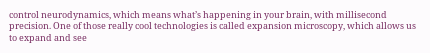control neurodynamics, which means what’s happening in your brain, with millisecond precision. One of those really cool technologies is called expansion microscopy, which allows us to expand and see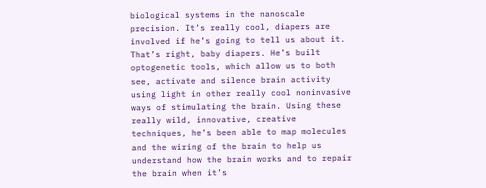biological systems in the nanoscale precision. It’s really cool, diapers are involved if he’s going to tell us about it. That’s right, baby diapers. He’s built optogenetic tools, which allow us to both see, activate and silence brain activity using light in other really cool noninvasive ways of stimulating the brain. Using these really wild, innovative, creative techniques, he’s been able to map molecules and the wiring of the brain to help us understand how the brain works and to repair the brain when it’s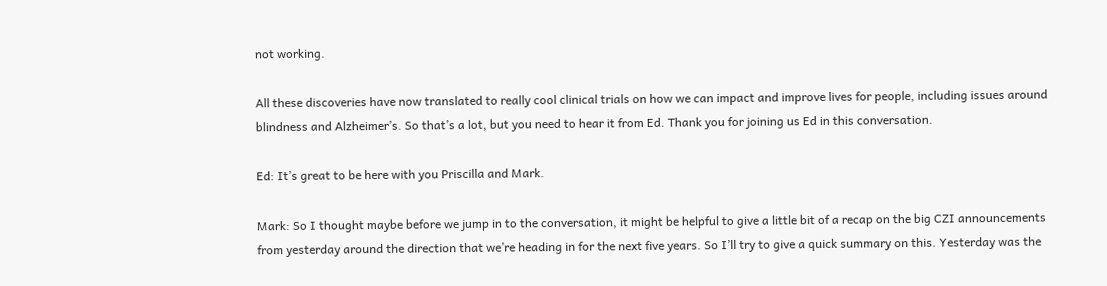not working.

All these discoveries have now translated to really cool clinical trials on how we can impact and improve lives for people, including issues around blindness and Alzheimer’s. So that’s a lot, but you need to hear it from Ed. Thank you for joining us Ed in this conversation.

Ed: It’s great to be here with you Priscilla and Mark.

Mark: So I thought maybe before we jump in to the conversation, it might be helpful to give a little bit of a recap on the big CZI announcements from yesterday around the direction that we’re heading in for the next five years. So I’ll try to give a quick summary on this. Yesterday was the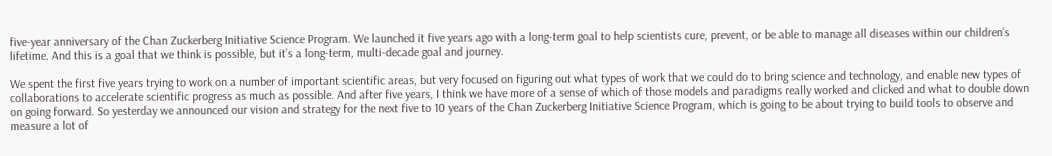five-year anniversary of the Chan Zuckerberg Initiative Science Program. We launched it five years ago with a long-term goal to help scientists cure, prevent, or be able to manage all diseases within our children’s lifetime. And this is a goal that we think is possible, but it’s a long-term, multi-decade goal and journey.

We spent the first five years trying to work on a number of important scientific areas, but very focused on figuring out what types of work that we could do to bring science and technology, and enable new types of collaborations to accelerate scientific progress as much as possible. And after five years, I think we have more of a sense of which of those models and paradigms really worked and clicked and what to double down on going forward. So yesterday we announced our vision and strategy for the next five to 10 years of the Chan Zuckerberg Initiative Science Program, which is going to be about trying to build tools to observe and measure a lot of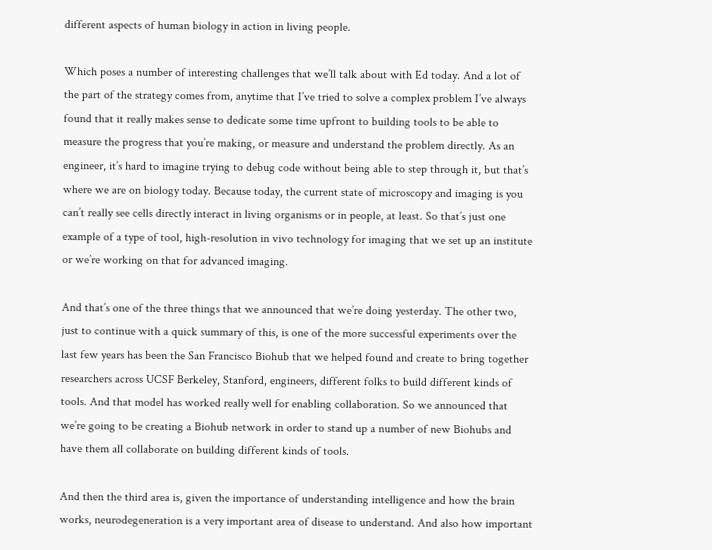different aspects of human biology in action in living people.

Which poses a number of interesting challenges that we’ll talk about with Ed today. And a lot of the part of the strategy comes from, anytime that I’ve tried to solve a complex problem I’ve always found that it really makes sense to dedicate some time upfront to building tools to be able to measure the progress that you’re making, or measure and understand the problem directly. As an engineer, it’s hard to imagine trying to debug code without being able to step through it, but that’s where we are on biology today. Because today, the current state of microscopy and imaging is you can’t really see cells directly interact in living organisms or in people, at least. So that’s just one example of a type of tool, high-resolution in vivo technology for imaging that we set up an institute or we’re working on that for advanced imaging.

And that’s one of the three things that we announced that we’re doing yesterday. The other two, just to continue with a quick summary of this, is one of the more successful experiments over the last few years has been the San Francisco Biohub that we helped found and create to bring together researchers across UCSF Berkeley, Stanford, engineers, different folks to build different kinds of tools. And that model has worked really well for enabling collaboration. So we announced that we’re going to be creating a Biohub network in order to stand up a number of new Biohubs and have them all collaborate on building different kinds of tools.

And then the third area is, given the importance of understanding intelligence and how the brain works, neurodegeneration is a very important area of disease to understand. And also how important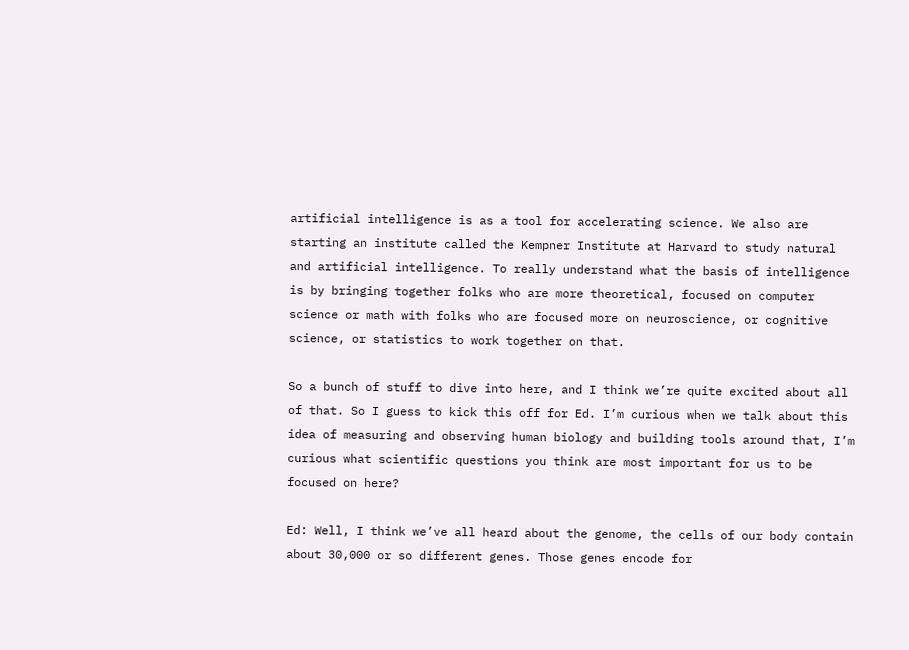artificial intelligence is as a tool for accelerating science. We also are starting an institute called the Kempner Institute at Harvard to study natural and artificial intelligence. To really understand what the basis of intelligence is by bringing together folks who are more theoretical, focused on computer science or math with folks who are focused more on neuroscience, or cognitive science, or statistics to work together on that.

So a bunch of stuff to dive into here, and I think we’re quite excited about all of that. So I guess to kick this off for Ed. I’m curious when we talk about this idea of measuring and observing human biology and building tools around that, I’m curious what scientific questions you think are most important for us to be focused on here?

Ed: Well, I think we’ve all heard about the genome, the cells of our body contain about 30,000 or so different genes. Those genes encode for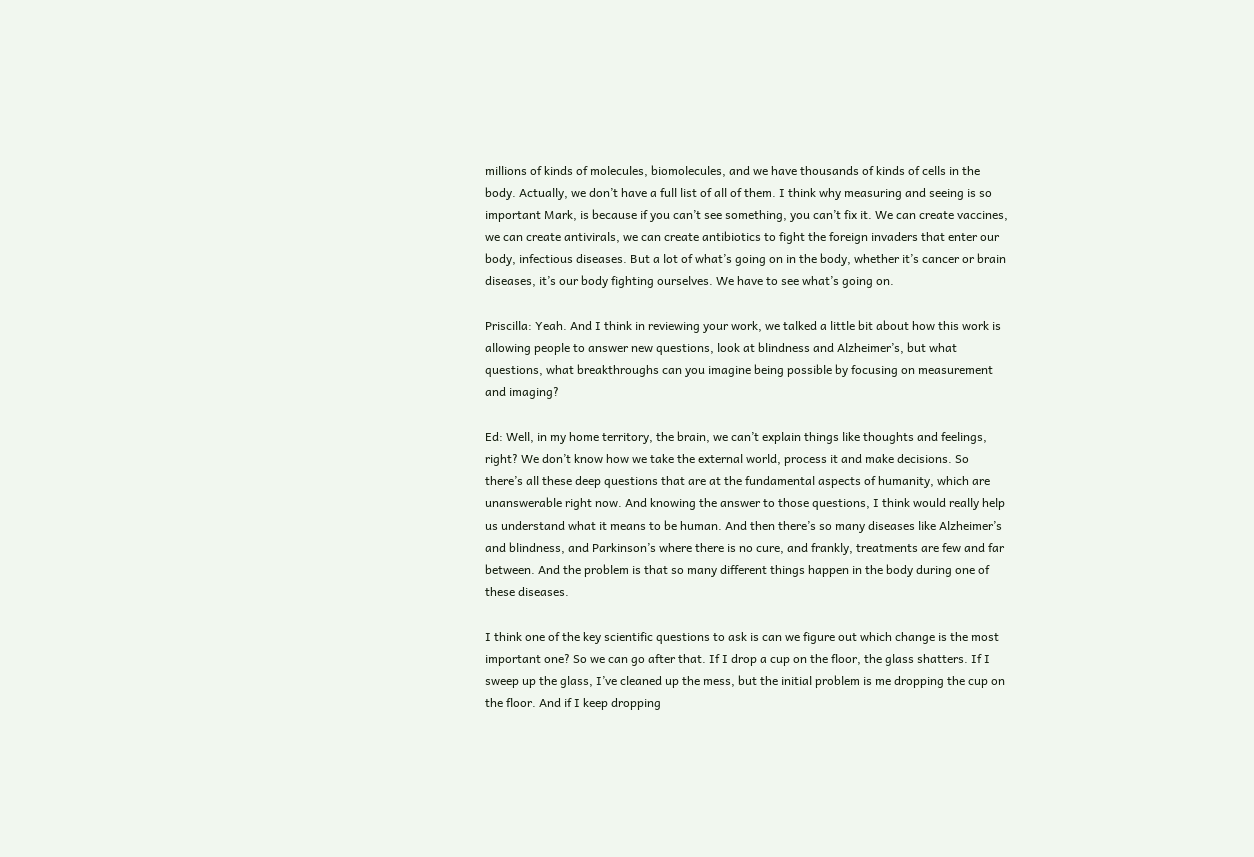millions of kinds of molecules, biomolecules, and we have thousands of kinds of cells in the body. Actually, we don’t have a full list of all of them. I think why measuring and seeing is so important Mark, is because if you can’t see something, you can’t fix it. We can create vaccines, we can create antivirals, we can create antibiotics to fight the foreign invaders that enter our body, infectious diseases. But a lot of what’s going on in the body, whether it’s cancer or brain diseases, it’s our body fighting ourselves. We have to see what’s going on.

Priscilla: Yeah. And I think in reviewing your work, we talked a little bit about how this work is allowing people to answer new questions, look at blindness and Alzheimer’s, but what questions, what breakthroughs can you imagine being possible by focusing on measurement and imaging?

Ed: Well, in my home territory, the brain, we can’t explain things like thoughts and feelings, right? We don’t know how we take the external world, process it and make decisions. So there’s all these deep questions that are at the fundamental aspects of humanity, which are unanswerable right now. And knowing the answer to those questions, I think would really help us understand what it means to be human. And then there’s so many diseases like Alzheimer’s and blindness, and Parkinson’s where there is no cure, and frankly, treatments are few and far between. And the problem is that so many different things happen in the body during one of these diseases.

I think one of the key scientific questions to ask is can we figure out which change is the most important one? So we can go after that. If I drop a cup on the floor, the glass shatters. If I sweep up the glass, I’ve cleaned up the mess, but the initial problem is me dropping the cup on the floor. And if I keep dropping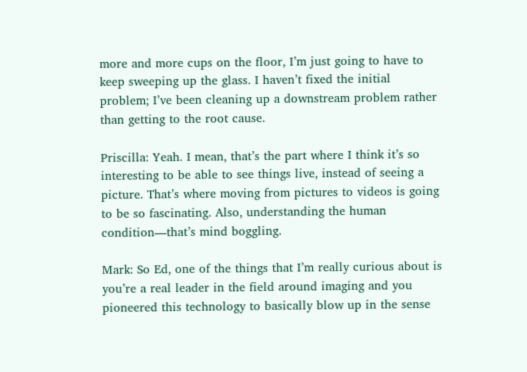more and more cups on the floor, I’m just going to have to keep sweeping up the glass. I haven’t fixed the initial problem; I’ve been cleaning up a downstream problem rather than getting to the root cause.

Priscilla: Yeah. I mean, that’s the part where I think it’s so interesting to be able to see things live, instead of seeing a picture. That’s where moving from pictures to videos is going to be so fascinating. Also, understanding the human condition—that’s mind boggling.

Mark: So Ed, one of the things that I’m really curious about is you’re a real leader in the field around imaging and you pioneered this technology to basically blow up in the sense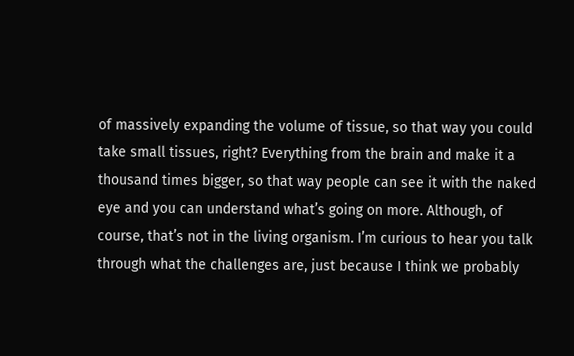of massively expanding the volume of tissue, so that way you could take small tissues, right? Everything from the brain and make it a thousand times bigger, so that way people can see it with the naked eye and you can understand what’s going on more. Although, of course, that’s not in the living organism. I’m curious to hear you talk through what the challenges are, just because I think we probably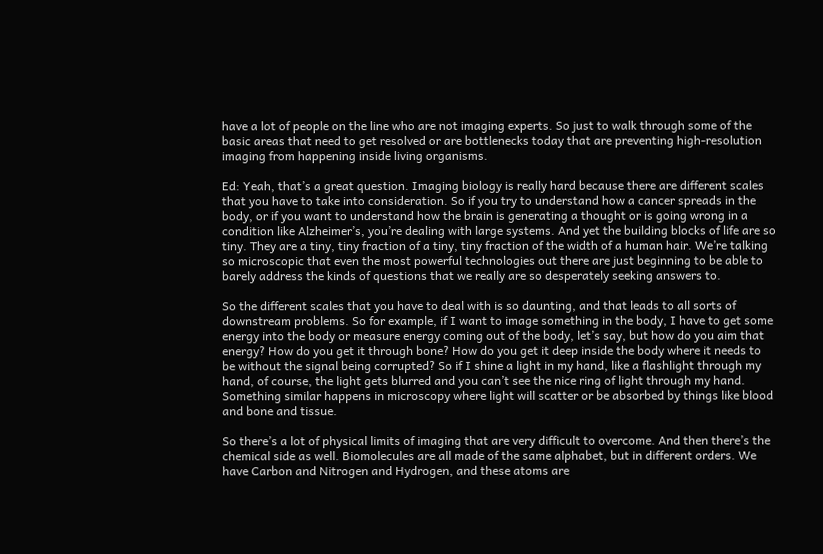have a lot of people on the line who are not imaging experts. So just to walk through some of the basic areas that need to get resolved or are bottlenecks today that are preventing high-resolution imaging from happening inside living organisms.

Ed: Yeah, that’s a great question. Imaging biology is really hard because there are different scales that you have to take into consideration. So if you try to understand how a cancer spreads in the body, or if you want to understand how the brain is generating a thought or is going wrong in a condition like Alzheimer’s, you’re dealing with large systems. And yet the building blocks of life are so tiny. They are a tiny, tiny fraction of a tiny, tiny fraction of the width of a human hair. We’re talking so microscopic that even the most powerful technologies out there are just beginning to be able to barely address the kinds of questions that we really are so desperately seeking answers to.

So the different scales that you have to deal with is so daunting, and that leads to all sorts of downstream problems. So for example, if I want to image something in the body, I have to get some energy into the body or measure energy coming out of the body, let’s say, but how do you aim that energy? How do you get it through bone? How do you get it deep inside the body where it needs to be without the signal being corrupted? So if I shine a light in my hand, like a flashlight through my hand, of course, the light gets blurred and you can’t see the nice ring of light through my hand. Something similar happens in microscopy where light will scatter or be absorbed by things like blood and bone and tissue.

So there’s a lot of physical limits of imaging that are very difficult to overcome. And then there’s the chemical side as well. Biomolecules are all made of the same alphabet, but in different orders. We have Carbon and Nitrogen and Hydrogen, and these atoms are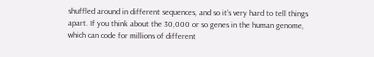shuffled around in different sequences, and so it’s very hard to tell things apart. If you think about the 30,000 or so genes in the human genome, which can code for millions of different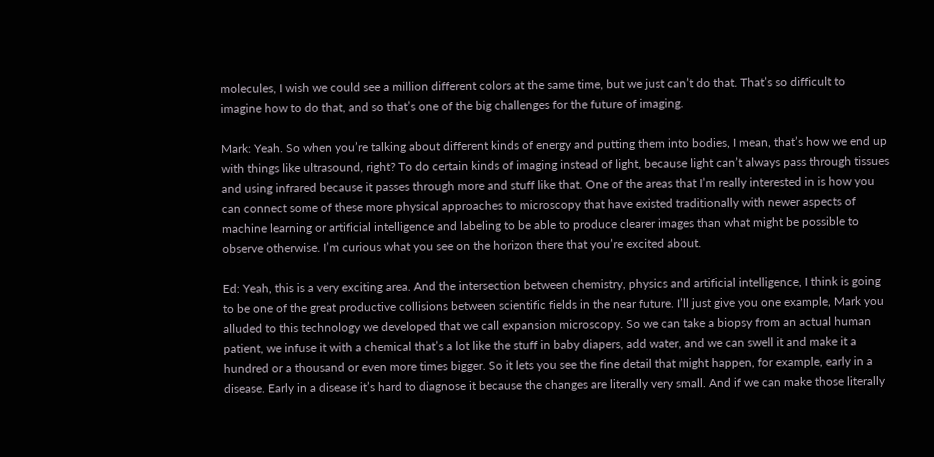molecules, I wish we could see a million different colors at the same time, but we just can’t do that. That’s so difficult to imagine how to do that, and so that’s one of the big challenges for the future of imaging.

Mark: Yeah. So when you’re talking about different kinds of energy and putting them into bodies, I mean, that’s how we end up with things like ultrasound, right? To do certain kinds of imaging instead of light, because light can’t always pass through tissues and using infrared because it passes through more and stuff like that. One of the areas that I’m really interested in is how you can connect some of these more physical approaches to microscopy that have existed traditionally with newer aspects of machine learning or artificial intelligence and labeling to be able to produce clearer images than what might be possible to observe otherwise. I’m curious what you see on the horizon there that you’re excited about.

Ed: Yeah, this is a very exciting area. And the intersection between chemistry, physics and artificial intelligence, I think is going to be one of the great productive collisions between scientific fields in the near future. I’ll just give you one example, Mark you alluded to this technology we developed that we call expansion microscopy. So we can take a biopsy from an actual human patient, we infuse it with a chemical that’s a lot like the stuff in baby diapers, add water, and we can swell it and make it a hundred or a thousand or even more times bigger. So it lets you see the fine detail that might happen, for example, early in a disease. Early in a disease it’s hard to diagnose it because the changes are literally very small. And if we can make those literally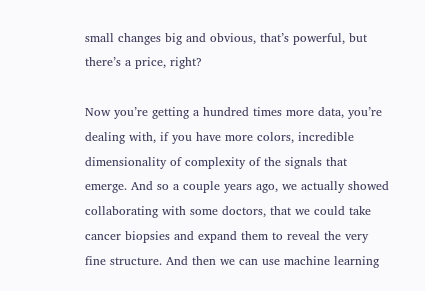small changes big and obvious, that’s powerful, but there’s a price, right?

Now you’re getting a hundred times more data, you’re dealing with, if you have more colors, incredible dimensionality of complexity of the signals that emerge. And so a couple years ago, we actually showed collaborating with some doctors, that we could take cancer biopsies and expand them to reveal the very fine structure. And then we can use machine learning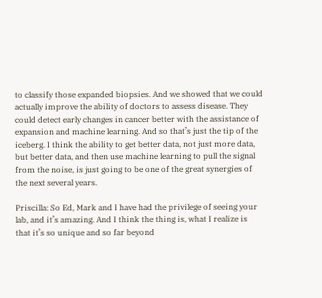to classify those expanded biopsies. And we showed that we could actually improve the ability of doctors to assess disease. They could detect early changes in cancer better with the assistance of expansion and machine learning. And so that’s just the tip of the iceberg. I think the ability to get better data, not just more data, but better data, and then use machine learning to pull the signal from the noise, is just going to be one of the great synergies of the next several years.

Priscilla: So Ed, Mark and I have had the privilege of seeing your lab, and it’s amazing. And I think the thing is, what I realize is that it’s so unique and so far beyond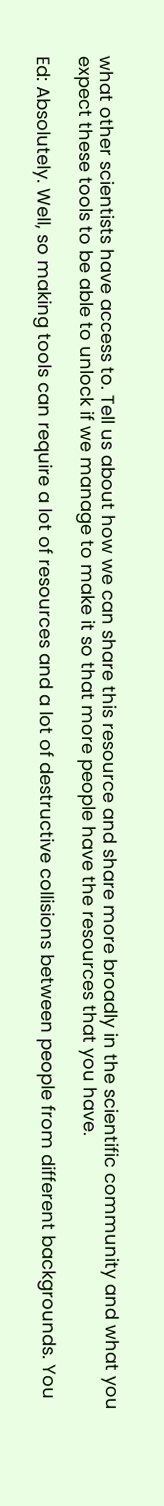what other scientists have access to. Tell us about how we can share this resource and share more broadly in the scientific community and what you expect these tools to be able to unlock if we manage to make it so that more people have the resources that you have.

Ed: Absolutely. Well, so making tools can require a lot of resources and a lot of destructive collisions between people from different backgrounds. You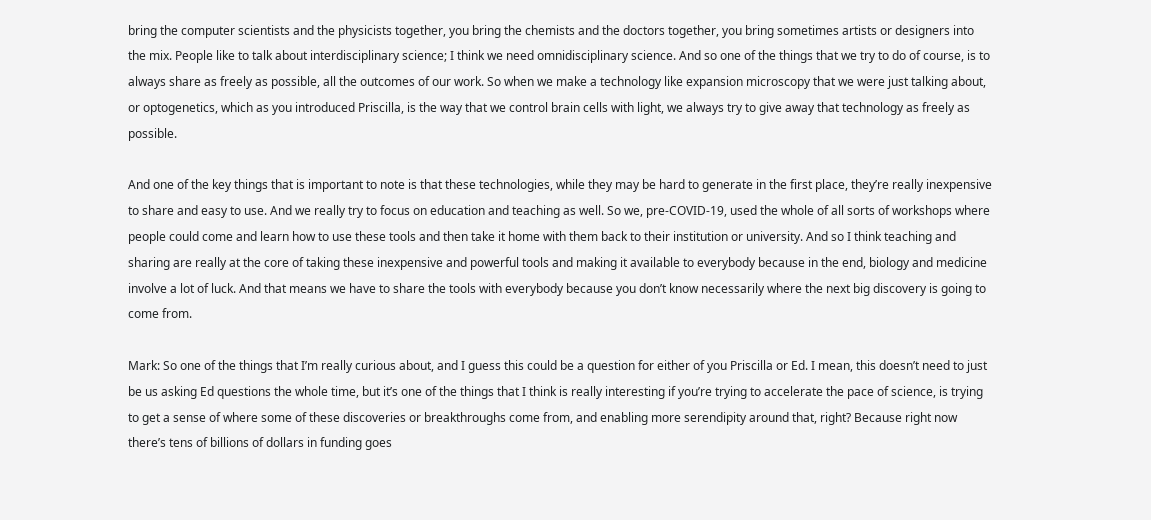bring the computer scientists and the physicists together, you bring the chemists and the doctors together, you bring sometimes artists or designers into the mix. People like to talk about interdisciplinary science; I think we need omnidisciplinary science. And so one of the things that we try to do of course, is to always share as freely as possible, all the outcomes of our work. So when we make a technology like expansion microscopy that we were just talking about, or optogenetics, which as you introduced Priscilla, is the way that we control brain cells with light, we always try to give away that technology as freely as possible.

And one of the key things that is important to note is that these technologies, while they may be hard to generate in the first place, they’re really inexpensive to share and easy to use. And we really try to focus on education and teaching as well. So we, pre-COVID-19, used the whole of all sorts of workshops where people could come and learn how to use these tools and then take it home with them back to their institution or university. And so I think teaching and sharing are really at the core of taking these inexpensive and powerful tools and making it available to everybody because in the end, biology and medicine involve a lot of luck. And that means we have to share the tools with everybody because you don’t know necessarily where the next big discovery is going to come from.

Mark: So one of the things that I’m really curious about, and I guess this could be a question for either of you Priscilla or Ed. I mean, this doesn’t need to just be us asking Ed questions the whole time, but it’s one of the things that I think is really interesting if you’re trying to accelerate the pace of science, is trying to get a sense of where some of these discoveries or breakthroughs come from, and enabling more serendipity around that, right? Because right now there’s tens of billions of dollars in funding goes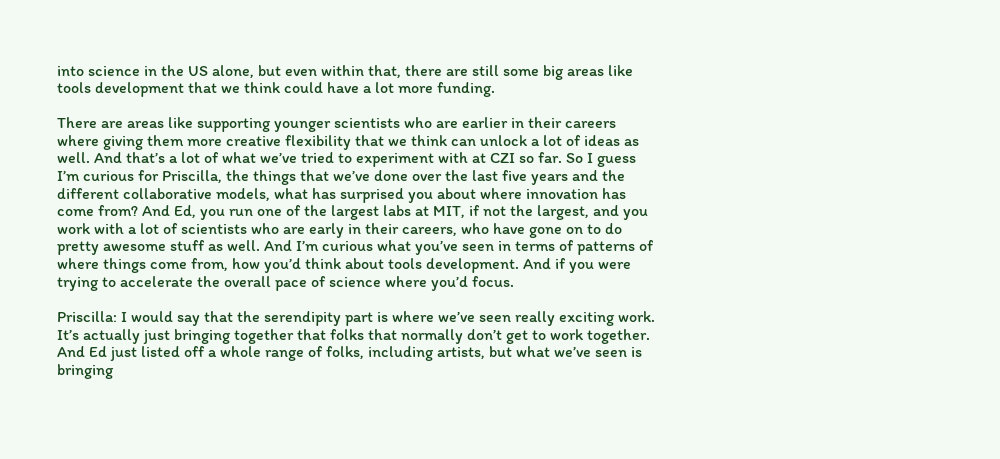into science in the US alone, but even within that, there are still some big areas like tools development that we think could have a lot more funding.

There are areas like supporting younger scientists who are earlier in their careers where giving them more creative flexibility that we think can unlock a lot of ideas as well. And that’s a lot of what we’ve tried to experiment with at CZI so far. So I guess I’m curious for Priscilla, the things that we’ve done over the last five years and the different collaborative models, what has surprised you about where innovation has come from? And Ed, you run one of the largest labs at MIT, if not the largest, and you work with a lot of scientists who are early in their careers, who have gone on to do pretty awesome stuff as well. And I’m curious what you’ve seen in terms of patterns of where things come from, how you’d think about tools development. And if you were trying to accelerate the overall pace of science where you’d focus.

Priscilla: I would say that the serendipity part is where we’ve seen really exciting work. It’s actually just bringing together that folks that normally don’t get to work together. And Ed just listed off a whole range of folks, including artists, but what we’ve seen is bringing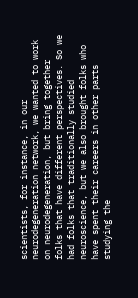scientists, for instance, in our neurodegeneration network, we wanted to work on neurodegeneration, but bring together folks that have different perspectives. So we had folks that traditionally studied neuroscience, but we also brought folks who have spent their careers in other parts studying the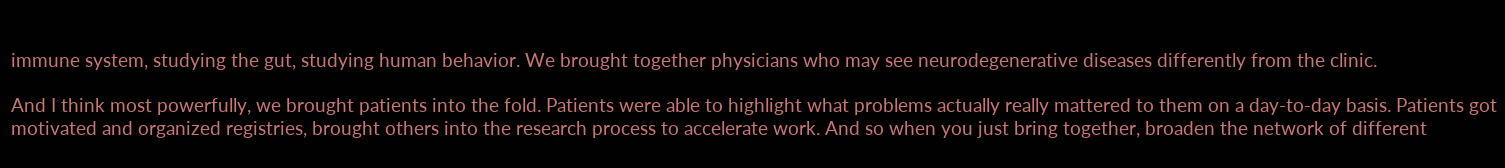immune system, studying the gut, studying human behavior. We brought together physicians who may see neurodegenerative diseases differently from the clinic.

And I think most powerfully, we brought patients into the fold. Patients were able to highlight what problems actually really mattered to them on a day-to-day basis. Patients got motivated and organized registries, brought others into the research process to accelerate work. And so when you just bring together, broaden the network of different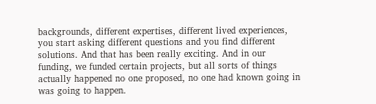backgrounds, different expertises, different lived experiences, you start asking different questions and you find different solutions. And that has been really exciting. And in our funding, we funded certain projects, but all sorts of things actually happened no one proposed, no one had known going in was going to happen.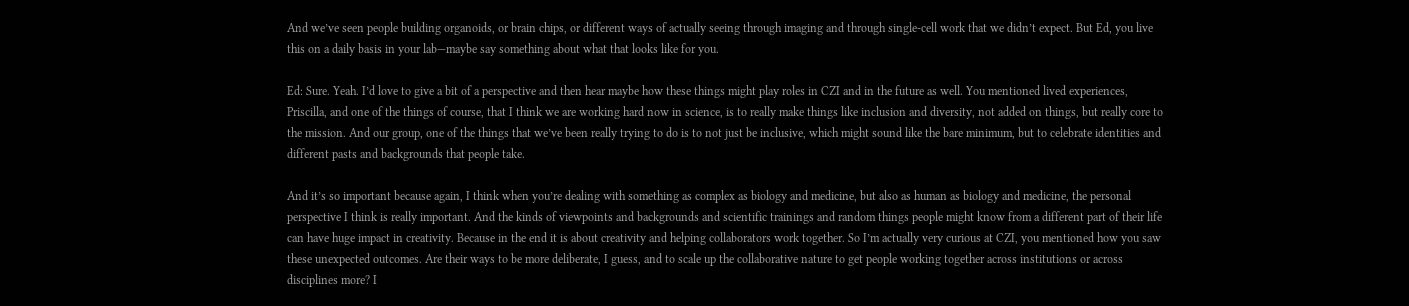And we’ve seen people building organoids, or brain chips, or different ways of actually seeing through imaging and through single-cell work that we didn’t expect. But Ed, you live this on a daily basis in your lab—maybe say something about what that looks like for you.

Ed: Sure. Yeah. I’d love to give a bit of a perspective and then hear maybe how these things might play roles in CZI and in the future as well. You mentioned lived experiences, Priscilla, and one of the things of course, that I think we are working hard now in science, is to really make things like inclusion and diversity, not added on things, but really core to the mission. And our group, one of the things that we’ve been really trying to do is to not just be inclusive, which might sound like the bare minimum, but to celebrate identities and different pasts and backgrounds that people take.

And it’s so important because again, I think when you’re dealing with something as complex as biology and medicine, but also as human as biology and medicine, the personal perspective I think is really important. And the kinds of viewpoints and backgrounds and scientific trainings and random things people might know from a different part of their life can have huge impact in creativity. Because in the end it is about creativity and helping collaborators work together. So I’m actually very curious at CZI, you mentioned how you saw these unexpected outcomes. Are their ways to be more deliberate, I guess, and to scale up the collaborative nature to get people working together across institutions or across disciplines more? I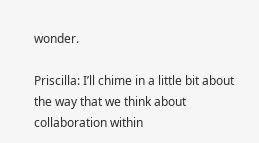wonder.

Priscilla: I’ll chime in a little bit about the way that we think about collaboration within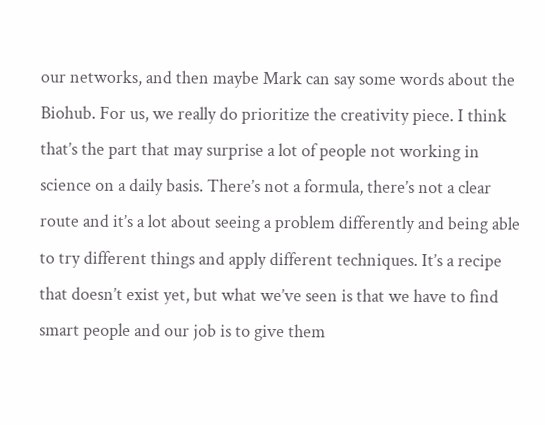our networks, and then maybe Mark can say some words about the Biohub. For us, we really do prioritize the creativity piece. I think that’s the part that may surprise a lot of people not working in science on a daily basis. There’s not a formula, there’s not a clear route and it’s a lot about seeing a problem differently and being able to try different things and apply different techniques. It’s a recipe that doesn’t exist yet, but what we’ve seen is that we have to find smart people and our job is to give them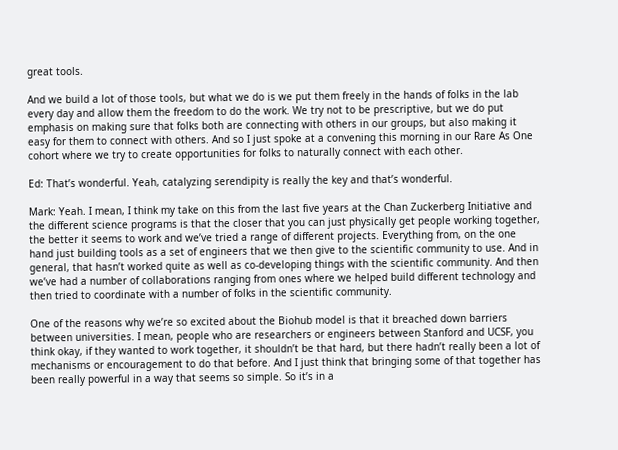great tools.

And we build a lot of those tools, but what we do is we put them freely in the hands of folks in the lab every day and allow them the freedom to do the work. We try not to be prescriptive, but we do put emphasis on making sure that folks both are connecting with others in our groups, but also making it easy for them to connect with others. And so I just spoke at a convening this morning in our Rare As One cohort where we try to create opportunities for folks to naturally connect with each other.

Ed: That’s wonderful. Yeah, catalyzing serendipity is really the key and that’s wonderful.

Mark: Yeah. I mean, I think my take on this from the last five years at the Chan Zuckerberg Initiative and the different science programs is that the closer that you can just physically get people working together, the better it seems to work and we’ve tried a range of different projects. Everything from, on the one hand just building tools as a set of engineers that we then give to the scientific community to use. And in general, that hasn’t worked quite as well as co-developing things with the scientific community. And then we’ve had a number of collaborations ranging from ones where we helped build different technology and then tried to coordinate with a number of folks in the scientific community.

One of the reasons why we’re so excited about the Biohub model is that it breached down barriers between universities. I mean, people who are researchers or engineers between Stanford and UCSF, you think okay, if they wanted to work together, it shouldn’t be that hard, but there hadn’t really been a lot of mechanisms or encouragement to do that before. And I just think that bringing some of that together has been really powerful in a way that seems so simple. So it’s in a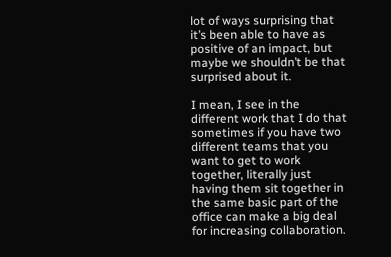lot of ways surprising that it’s been able to have as positive of an impact, but maybe we shouldn’t be that surprised about it.

I mean, I see in the different work that I do that sometimes if you have two different teams that you want to get to work together, literally just having them sit together in the same basic part of the office can make a big deal for increasing collaboration.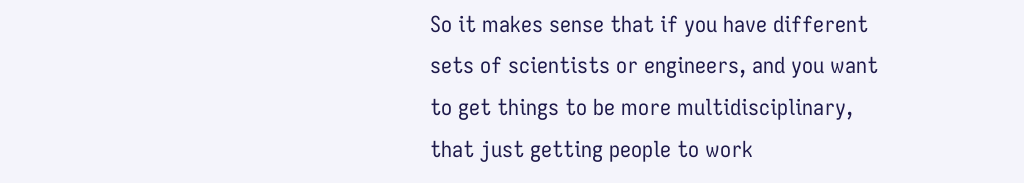So it makes sense that if you have different sets of scientists or engineers, and you want to get things to be more multidisciplinary, that just getting people to work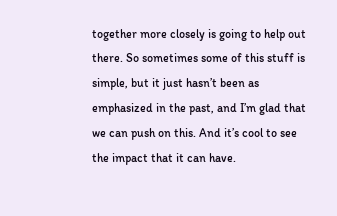together more closely is going to help out there. So sometimes some of this stuff is simple, but it just hasn’t been as emphasized in the past, and I’m glad that we can push on this. And it’s cool to see the impact that it can have.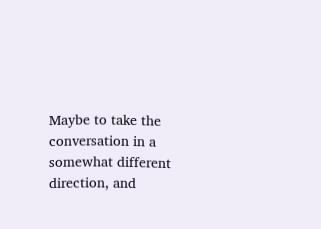Maybe to take the conversation in a somewhat different direction, and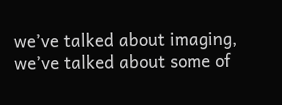we’ve talked about imaging, we’ve talked about some of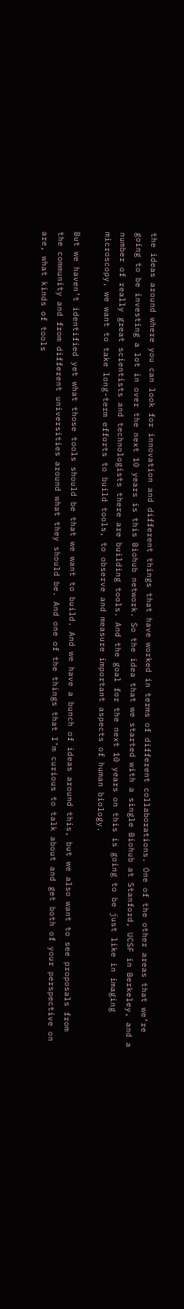the ideas around where you can look for innovation and different things that have worked in terms of different collaborations. One of the other areas that we’re going to be investing a lot in over the next 10 years is this Biohub network. So the idea that we started with a single Biohub at Stanford, UCSF in Berkeley, and a number of really great scientists and technologists there are building tools. And the goal for the next 10 years on this is going to be just like in imaging microscopy, we want to take long-term efforts to build tools, to observe and measure important aspects of human biology.

But we haven’t identified yet what those tools should be that we want to build. And we have a bunch of ideas around this, but we also want to see proposals from the community and from different universities around what they should be. And one of the things that I’m curious to talk about and get both of your perspective on are, what kinds of tools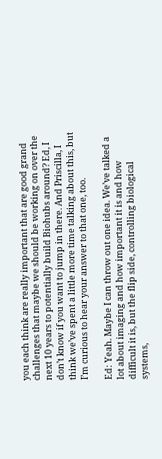you each think are really important that are good grand challenges that maybe we should be working on over the next 10 years to potentially build Biohubs around? Ed, I don’t know if you want to jump in there. And Priscilla, I think we’ve spent a little more time talking about this, but I’m curious to hear your answer to that one, too.

Ed: Yeah. Maybe I can throw out one idea. We’ve talked a lot about imaging and how important it is and how difficult it is, but the flip side, controlling biological systems,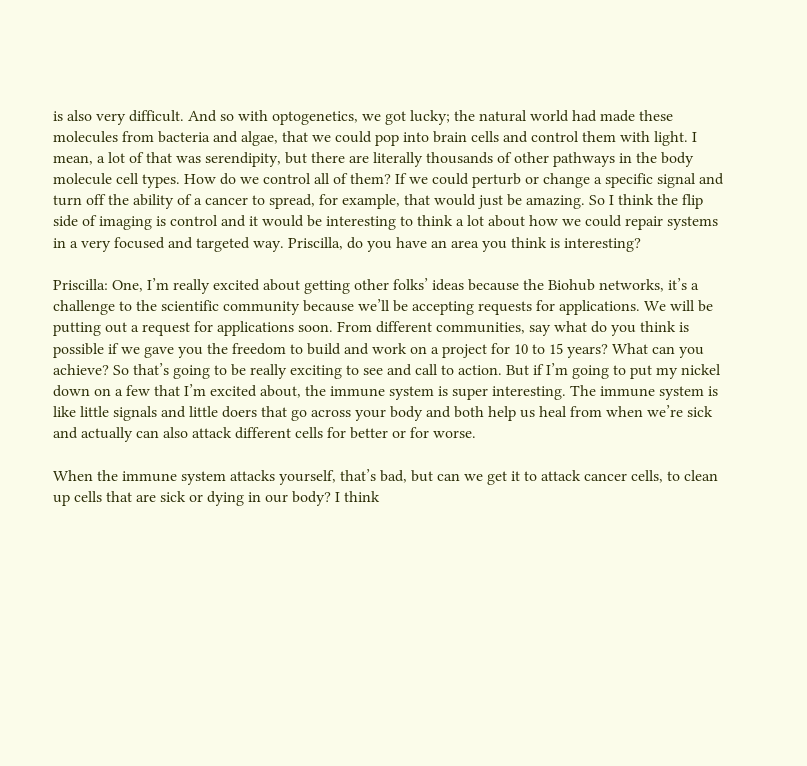is also very difficult. And so with optogenetics, we got lucky; the natural world had made these molecules from bacteria and algae, that we could pop into brain cells and control them with light. I mean, a lot of that was serendipity, but there are literally thousands of other pathways in the body molecule cell types. How do we control all of them? If we could perturb or change a specific signal and turn off the ability of a cancer to spread, for example, that would just be amazing. So I think the flip side of imaging is control and it would be interesting to think a lot about how we could repair systems in a very focused and targeted way. Priscilla, do you have an area you think is interesting?

Priscilla: One, I’m really excited about getting other folks’ ideas because the Biohub networks, it’s a challenge to the scientific community because we’ll be accepting requests for applications. We will be putting out a request for applications soon. From different communities, say what do you think is possible if we gave you the freedom to build and work on a project for 10 to 15 years? What can you achieve? So that’s going to be really exciting to see and call to action. But if I’m going to put my nickel down on a few that I’m excited about, the immune system is super interesting. The immune system is like little signals and little doers that go across your body and both help us heal from when we’re sick and actually can also attack different cells for better or for worse.

When the immune system attacks yourself, that’s bad, but can we get it to attack cancer cells, to clean up cells that are sick or dying in our body? I think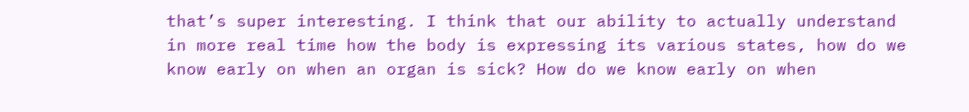that’s super interesting. I think that our ability to actually understand in more real time how the body is expressing its various states, how do we know early on when an organ is sick? How do we know early on when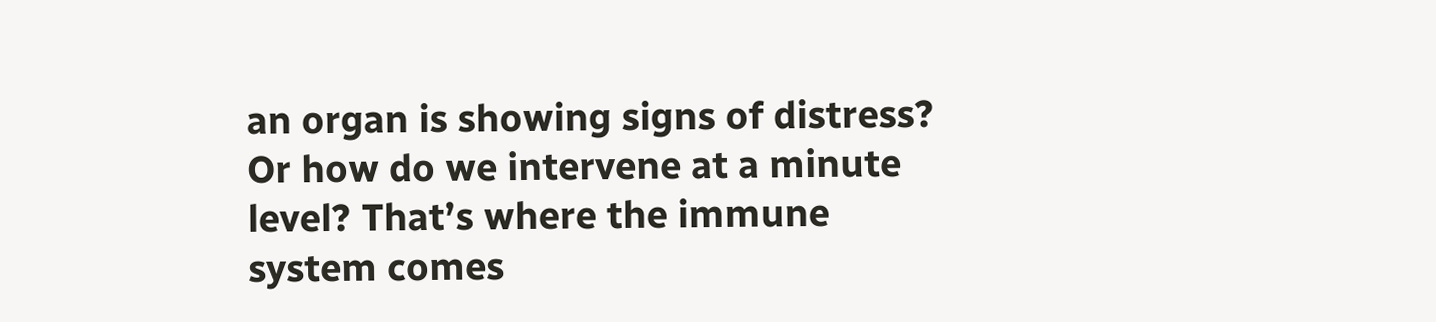an organ is showing signs of distress? Or how do we intervene at a minute level? That’s where the immune system comes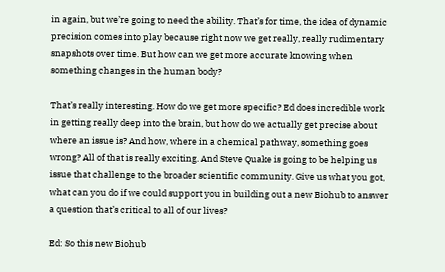in again, but we’re going to need the ability. That’s for time, the idea of dynamic precision comes into play because right now we get really, really rudimentary snapshots over time. But how can we get more accurate knowing when something changes in the human body?

That’s really interesting. How do we get more specific? Ed does incredible work in getting really deep into the brain, but how do we actually get precise about where an issue is? And how, where in a chemical pathway, something goes wrong? All of that is really exciting. And Steve Quake is going to be helping us issue that challenge to the broader scientific community. Give us what you got, what can you do if we could support you in building out a new Biohub to answer a question that’s critical to all of our lives?

Ed: So this new Biohub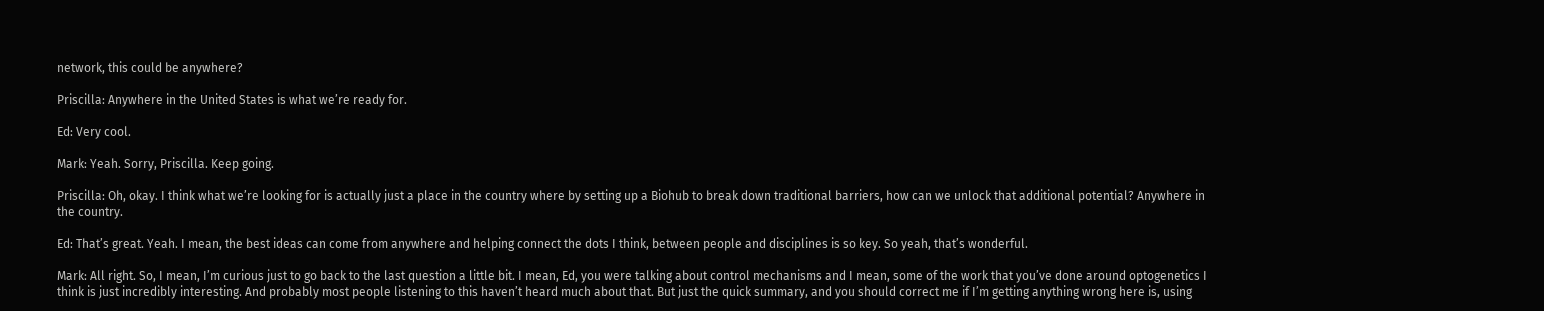network, this could be anywhere?

Priscilla: Anywhere in the United States is what we’re ready for.

Ed: Very cool.

Mark: Yeah. Sorry, Priscilla. Keep going.

Priscilla: Oh, okay. I think what we’re looking for is actually just a place in the country where by setting up a Biohub to break down traditional barriers, how can we unlock that additional potential? Anywhere in the country.

Ed: That’s great. Yeah. I mean, the best ideas can come from anywhere and helping connect the dots I think, between people and disciplines is so key. So yeah, that’s wonderful.

Mark: All right. So, I mean, I’m curious just to go back to the last question a little bit. I mean, Ed, you were talking about control mechanisms and I mean, some of the work that you’ve done around optogenetics I think is just incredibly interesting. And probably most people listening to this haven’t heard much about that. But just the quick summary, and you should correct me if I’m getting anything wrong here is, using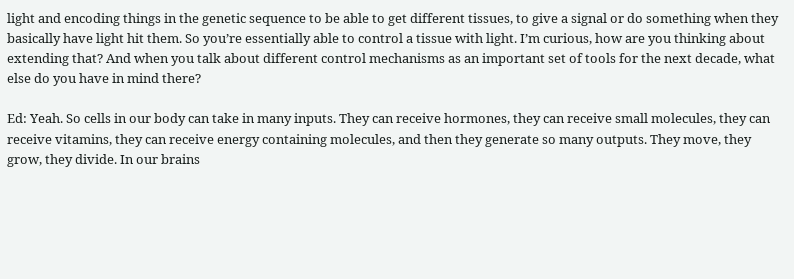light and encoding things in the genetic sequence to be able to get different tissues, to give a signal or do something when they basically have light hit them. So you’re essentially able to control a tissue with light. I’m curious, how are you thinking about extending that? And when you talk about different control mechanisms as an important set of tools for the next decade, what else do you have in mind there?

Ed: Yeah. So cells in our body can take in many inputs. They can receive hormones, they can receive small molecules, they can receive vitamins, they can receive energy containing molecules, and then they generate so many outputs. They move, they grow, they divide. In our brains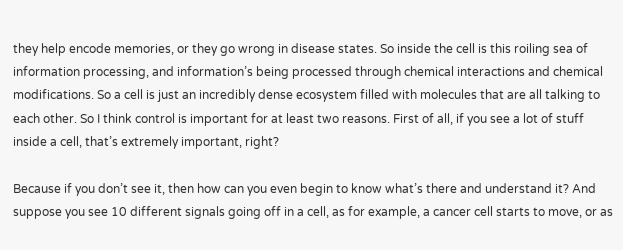they help encode memories, or they go wrong in disease states. So inside the cell is this roiling sea of information processing, and information’s being processed through chemical interactions and chemical modifications. So a cell is just an incredibly dense ecosystem filled with molecules that are all talking to each other. So I think control is important for at least two reasons. First of all, if you see a lot of stuff inside a cell, that’s extremely important, right?

Because if you don’t see it, then how can you even begin to know what’s there and understand it? And suppose you see 10 different signals going off in a cell, as for example, a cancer cell starts to move, or as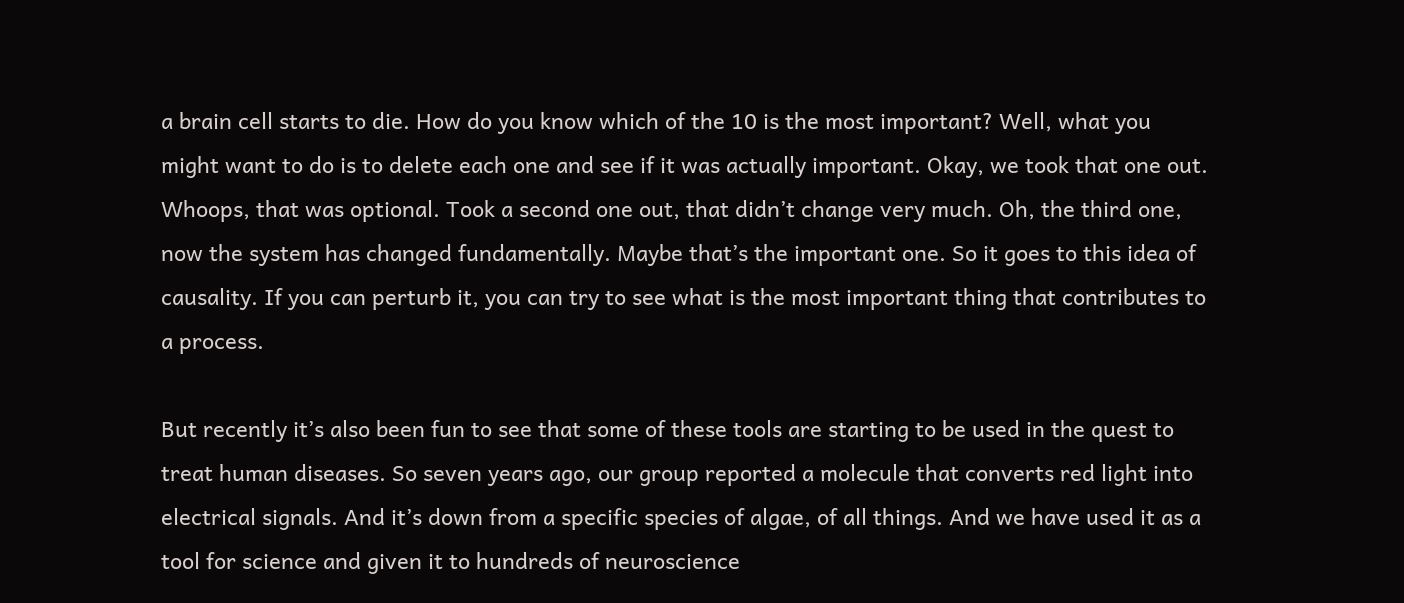a brain cell starts to die. How do you know which of the 10 is the most important? Well, what you might want to do is to delete each one and see if it was actually important. Okay, we took that one out. Whoops, that was optional. Took a second one out, that didn’t change very much. Oh, the third one, now the system has changed fundamentally. Maybe that’s the important one. So it goes to this idea of causality. If you can perturb it, you can try to see what is the most important thing that contributes to a process.

But recently it’s also been fun to see that some of these tools are starting to be used in the quest to treat human diseases. So seven years ago, our group reported a molecule that converts red light into electrical signals. And it’s down from a specific species of algae, of all things. And we have used it as a tool for science and given it to hundreds of neuroscience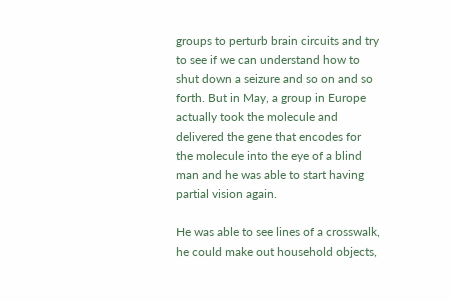groups to perturb brain circuits and try to see if we can understand how to shut down a seizure and so on and so forth. But in May, a group in Europe actually took the molecule and delivered the gene that encodes for the molecule into the eye of a blind man and he was able to start having partial vision again.

He was able to see lines of a crosswalk, he could make out household objects,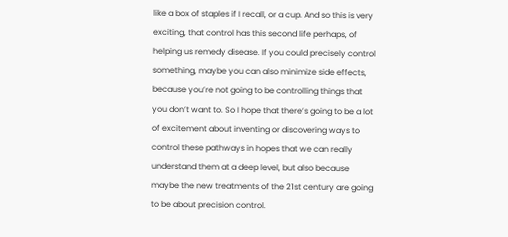like a box of staples if I recall, or a cup. And so this is very exciting, that control has this second life perhaps, of helping us remedy disease. If you could precisely control something, maybe you can also minimize side effects, because you’re not going to be controlling things that you don’t want to. So I hope that there’s going to be a lot of excitement about inventing or discovering ways to control these pathways in hopes that we can really understand them at a deep level, but also because maybe the new treatments of the 21st century are going to be about precision control.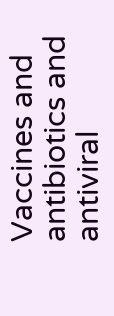Vaccines and antibiotics and antiviral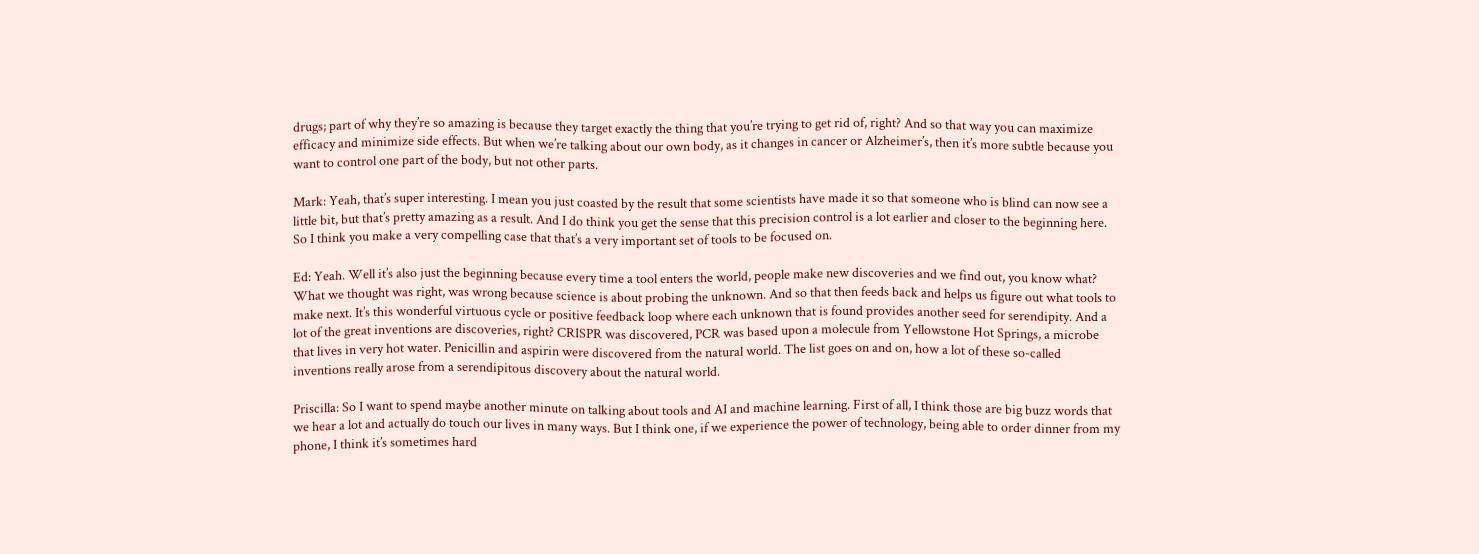drugs; part of why they’re so amazing is because they target exactly the thing that you’re trying to get rid of, right? And so that way you can maximize efficacy and minimize side effects. But when we’re talking about our own body, as it changes in cancer or Alzheimer’s, then it’s more subtle because you want to control one part of the body, but not other parts.

Mark: Yeah, that’s super interesting. I mean you just coasted by the result that some scientists have made it so that someone who is blind can now see a little bit, but that’s pretty amazing as a result. And I do think you get the sense that this precision control is a lot earlier and closer to the beginning here. So I think you make a very compelling case that that’s a very important set of tools to be focused on.

Ed: Yeah. Well it’s also just the beginning because every time a tool enters the world, people make new discoveries and we find out, you know what? What we thought was right, was wrong because science is about probing the unknown. And so that then feeds back and helps us figure out what tools to make next. It’s this wonderful virtuous cycle or positive feedback loop where each unknown that is found provides another seed for serendipity. And a lot of the great inventions are discoveries, right? CRISPR was discovered, PCR was based upon a molecule from Yellowstone Hot Springs, a microbe that lives in very hot water. Penicillin and aspirin were discovered from the natural world. The list goes on and on, how a lot of these so-called inventions really arose from a serendipitous discovery about the natural world.

Priscilla: So I want to spend maybe another minute on talking about tools and AI and machine learning. First of all, I think those are big buzz words that we hear a lot and actually do touch our lives in many ways. But I think one, if we experience the power of technology, being able to order dinner from my phone, I think it’s sometimes hard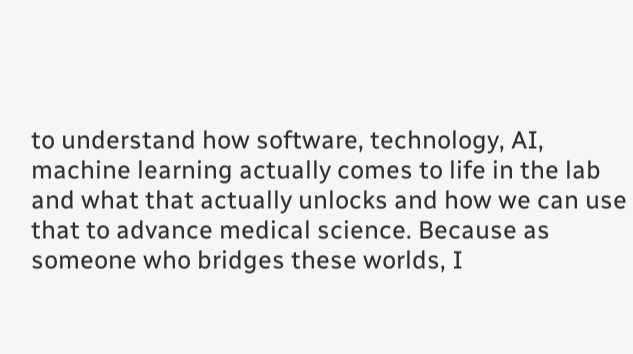to understand how software, technology, AI, machine learning actually comes to life in the lab and what that actually unlocks and how we can use that to advance medical science. Because as someone who bridges these worlds, I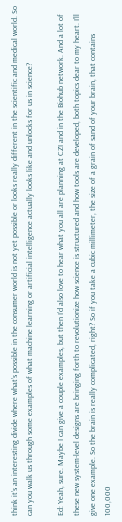think it’s an interesting divide where what’s possible in the consumer world is not yet possible or looks really different in the scientific and medical world. So can you walk us through some examples of what machine learning or artificial intelligence actually looks like and unlocks for us in science?

Ed: Yeah, sure. Maybe I can give a couple examples, but then I’d also love to hear what you all are planning at CZI and in the Biohub network. And a lot of these new system-level designs are bringing forth to revolutionize how science is structured and how tools are developed, both topics dear to my heart. I’ll give one example. So the brain is really complicated, right? So if you take a cubic millimeter, the size of a grain of sand of your brain, that contains 100,000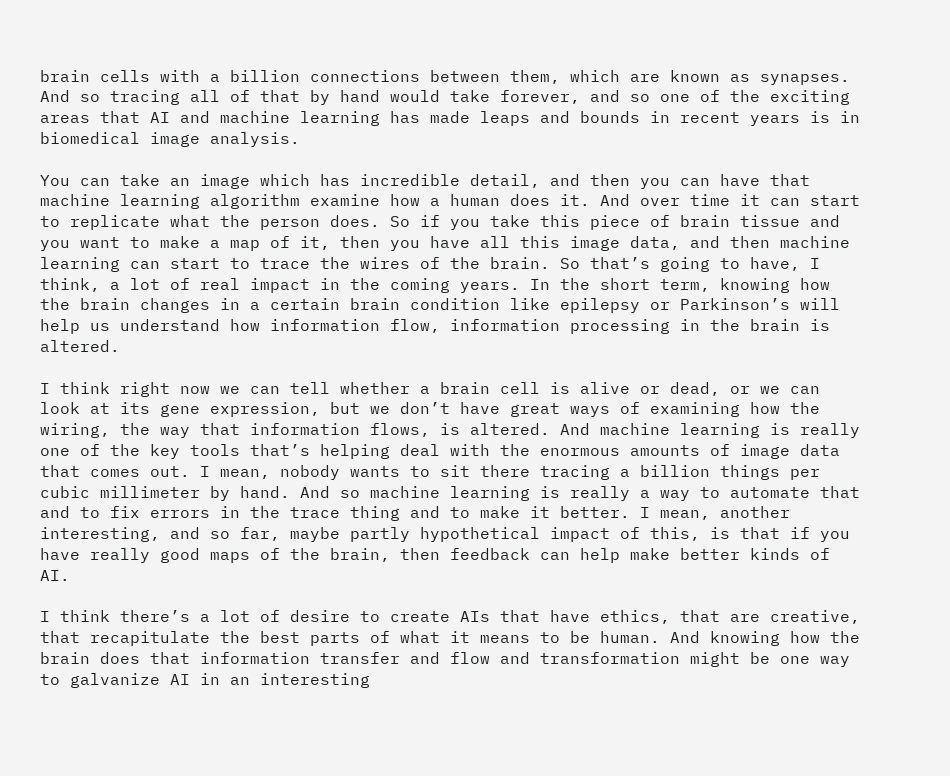brain cells with a billion connections between them, which are known as synapses. And so tracing all of that by hand would take forever, and so one of the exciting areas that AI and machine learning has made leaps and bounds in recent years is in biomedical image analysis.

You can take an image which has incredible detail, and then you can have that machine learning algorithm examine how a human does it. And over time it can start to replicate what the person does. So if you take this piece of brain tissue and you want to make a map of it, then you have all this image data, and then machine learning can start to trace the wires of the brain. So that’s going to have, I think, a lot of real impact in the coming years. In the short term, knowing how the brain changes in a certain brain condition like epilepsy or Parkinson’s will help us understand how information flow, information processing in the brain is altered.

I think right now we can tell whether a brain cell is alive or dead, or we can look at its gene expression, but we don’t have great ways of examining how the wiring, the way that information flows, is altered. And machine learning is really one of the key tools that’s helping deal with the enormous amounts of image data that comes out. I mean, nobody wants to sit there tracing a billion things per cubic millimeter by hand. And so machine learning is really a way to automate that and to fix errors in the trace thing and to make it better. I mean, another interesting, and so far, maybe partly hypothetical impact of this, is that if you have really good maps of the brain, then feedback can help make better kinds of AI.

I think there’s a lot of desire to create AIs that have ethics, that are creative, that recapitulate the best parts of what it means to be human. And knowing how the brain does that information transfer and flow and transformation might be one way to galvanize AI in an interesting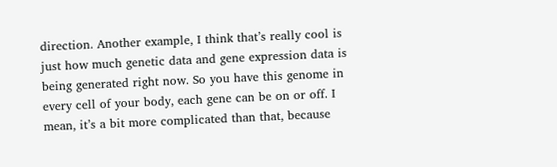direction. Another example, I think that’s really cool is just how much genetic data and gene expression data is being generated right now. So you have this genome in every cell of your body, each gene can be on or off. I mean, it’s a bit more complicated than that, because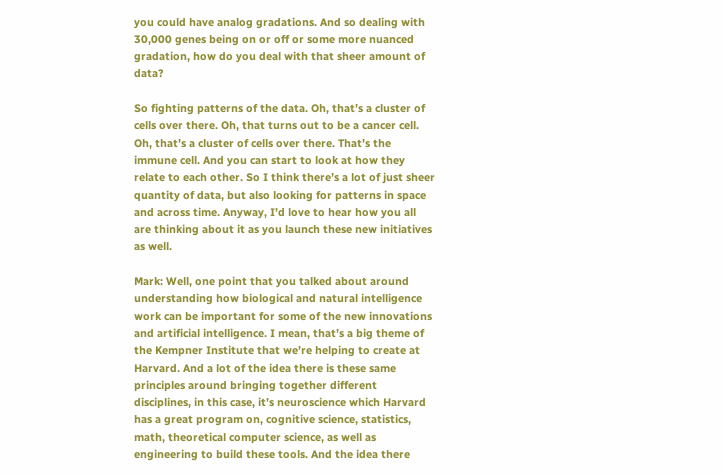you could have analog gradations. And so dealing with 30,000 genes being on or off or some more nuanced gradation, how do you deal with that sheer amount of data?

So fighting patterns of the data. Oh, that’s a cluster of cells over there. Oh, that turns out to be a cancer cell. Oh, that’s a cluster of cells over there. That’s the immune cell. And you can start to look at how they relate to each other. So I think there’s a lot of just sheer quantity of data, but also looking for patterns in space and across time. Anyway, I’d love to hear how you all are thinking about it as you launch these new initiatives as well.

Mark: Well, one point that you talked about around understanding how biological and natural intelligence work can be important for some of the new innovations and artificial intelligence. I mean, that’s a big theme of the Kempner Institute that we’re helping to create at Harvard. And a lot of the idea there is these same principles around bringing together different disciplines, in this case, it’s neuroscience which Harvard has a great program on, cognitive science, statistics, math, theoretical computer science, as well as engineering to build these tools. And the idea there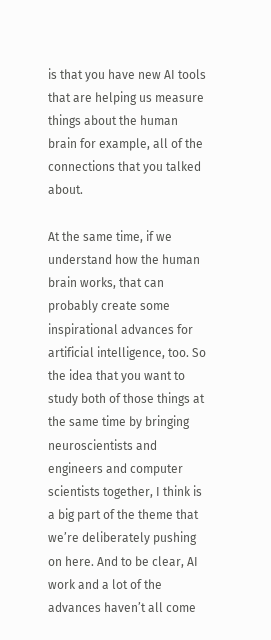is that you have new AI tools that are helping us measure things about the human brain for example, all of the connections that you talked about.

At the same time, if we understand how the human brain works, that can probably create some inspirational advances for artificial intelligence, too. So the idea that you want to study both of those things at the same time by bringing neuroscientists and engineers and computer scientists together, I think is a big part of the theme that we’re deliberately pushing on here. And to be clear, AI work and a lot of the advances haven’t all come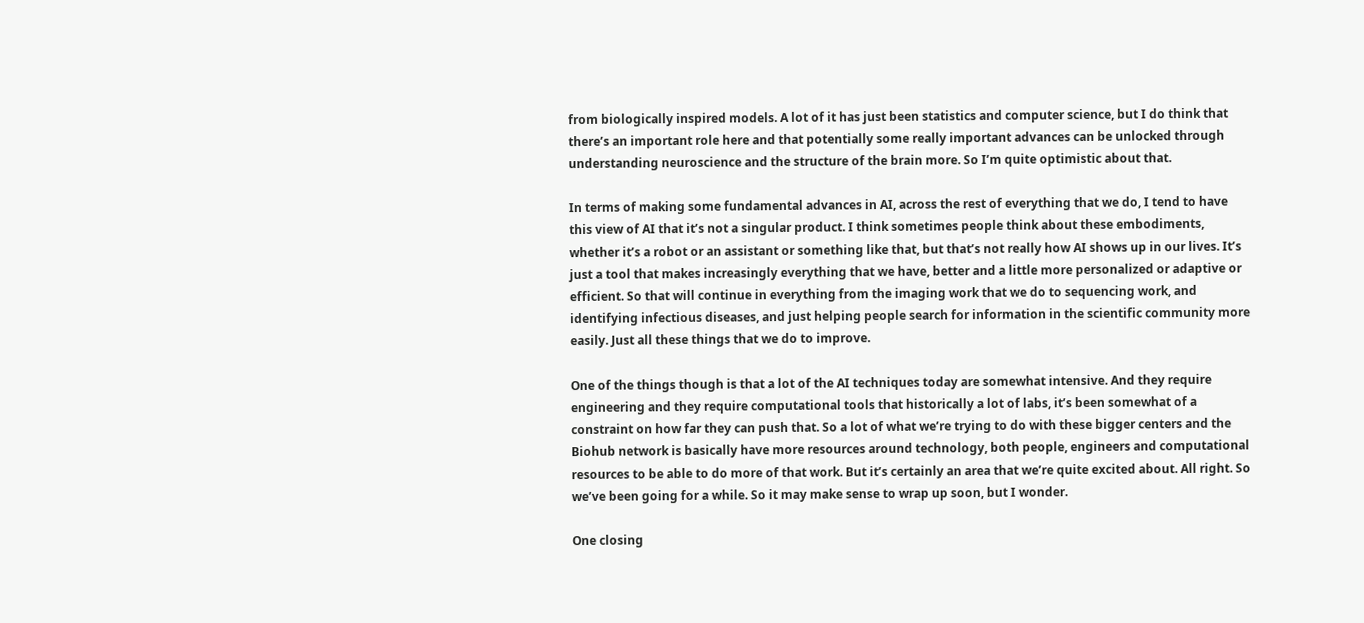from biologically inspired models. A lot of it has just been statistics and computer science, but I do think that there’s an important role here and that potentially some really important advances can be unlocked through understanding neuroscience and the structure of the brain more. So I’m quite optimistic about that.

In terms of making some fundamental advances in AI, across the rest of everything that we do, I tend to have this view of AI that it’s not a singular product. I think sometimes people think about these embodiments, whether it’s a robot or an assistant or something like that, but that’s not really how AI shows up in our lives. It’s just a tool that makes increasingly everything that we have, better and a little more personalized or adaptive or efficient. So that will continue in everything from the imaging work that we do to sequencing work, and identifying infectious diseases, and just helping people search for information in the scientific community more easily. Just all these things that we do to improve.

One of the things though is that a lot of the AI techniques today are somewhat intensive. And they require engineering and they require computational tools that historically a lot of labs, it’s been somewhat of a constraint on how far they can push that. So a lot of what we’re trying to do with these bigger centers and the Biohub network is basically have more resources around technology, both people, engineers and computational resources to be able to do more of that work. But it’s certainly an area that we’re quite excited about. All right. So we’ve been going for a while. So it may make sense to wrap up soon, but I wonder.

One closing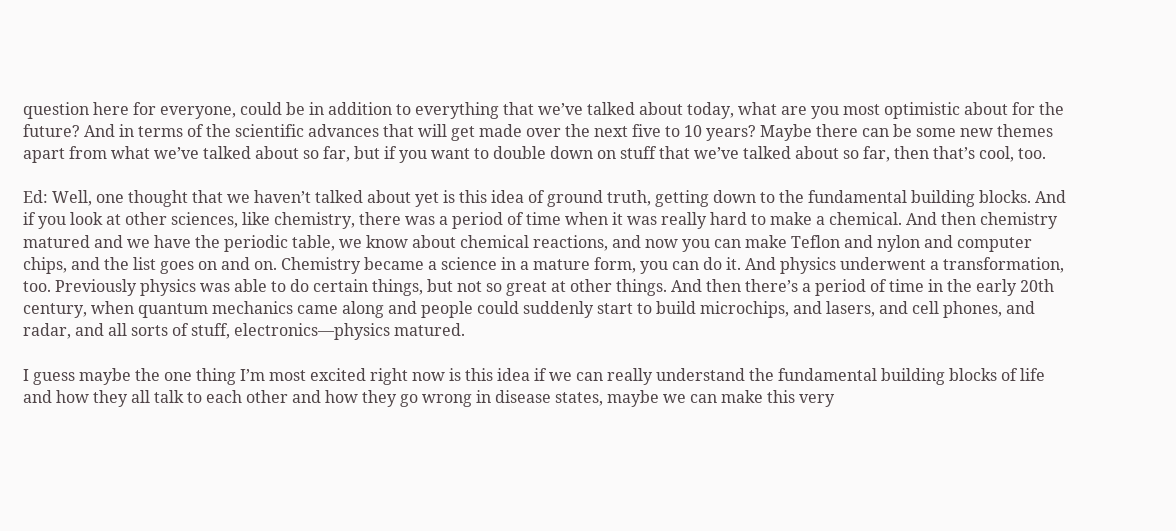question here for everyone, could be in addition to everything that we’ve talked about today, what are you most optimistic about for the future? And in terms of the scientific advances that will get made over the next five to 10 years? Maybe there can be some new themes apart from what we’ve talked about so far, but if you want to double down on stuff that we’ve talked about so far, then that’s cool, too.

Ed: Well, one thought that we haven’t talked about yet is this idea of ground truth, getting down to the fundamental building blocks. And if you look at other sciences, like chemistry, there was a period of time when it was really hard to make a chemical. And then chemistry matured and we have the periodic table, we know about chemical reactions, and now you can make Teflon and nylon and computer chips, and the list goes on and on. Chemistry became a science in a mature form, you can do it. And physics underwent a transformation, too. Previously physics was able to do certain things, but not so great at other things. And then there’s a period of time in the early 20th century, when quantum mechanics came along and people could suddenly start to build microchips, and lasers, and cell phones, and radar, and all sorts of stuff, electronics—physics matured.

I guess maybe the one thing I’m most excited right now is this idea if we can really understand the fundamental building blocks of life and how they all talk to each other and how they go wrong in disease states, maybe we can make this very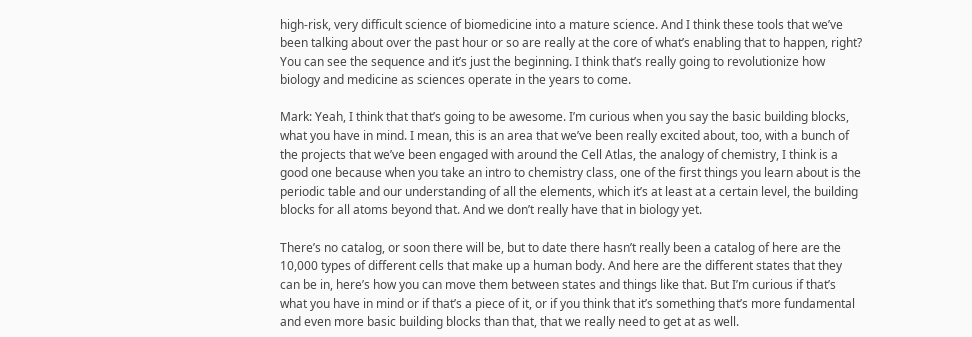high-risk, very difficult science of biomedicine into a mature science. And I think these tools that we’ve been talking about over the past hour or so are really at the core of what’s enabling that to happen, right? You can see the sequence and it’s just the beginning. I think that’s really going to revolutionize how biology and medicine as sciences operate in the years to come.

Mark: Yeah, I think that that’s going to be awesome. I’m curious when you say the basic building blocks, what you have in mind. I mean, this is an area that we’ve been really excited about, too, with a bunch of the projects that we’ve been engaged with around the Cell Atlas, the analogy of chemistry, I think is a good one because when you take an intro to chemistry class, one of the first things you learn about is the periodic table and our understanding of all the elements, which it’s at least at a certain level, the building blocks for all atoms beyond that. And we don’t really have that in biology yet.

There’s no catalog, or soon there will be, but to date there hasn’t really been a catalog of here are the 10,000 types of different cells that make up a human body. And here are the different states that they can be in, here’s how you can move them between states and things like that. But I’m curious if that’s what you have in mind or if that’s a piece of it, or if you think that it’s something that’s more fundamental and even more basic building blocks than that, that we really need to get at as well.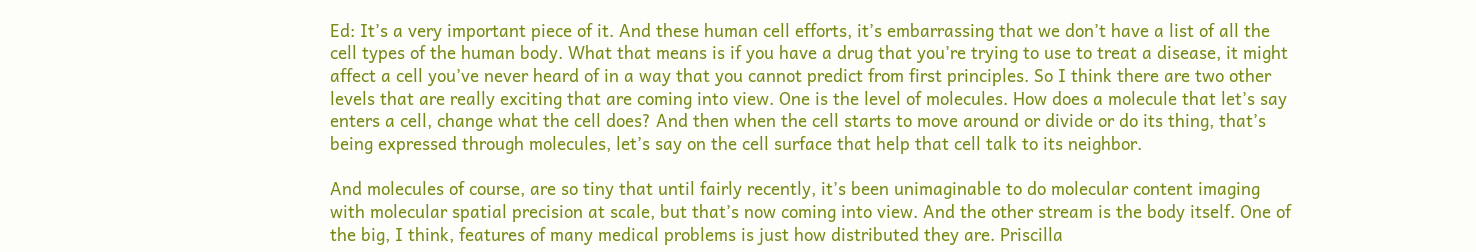Ed: It’s a very important piece of it. And these human cell efforts, it’s embarrassing that we don’t have a list of all the cell types of the human body. What that means is if you have a drug that you’re trying to use to treat a disease, it might affect a cell you’ve never heard of in a way that you cannot predict from first principles. So I think there are two other levels that are really exciting that are coming into view. One is the level of molecules. How does a molecule that let’s say enters a cell, change what the cell does? And then when the cell starts to move around or divide or do its thing, that’s being expressed through molecules, let’s say on the cell surface that help that cell talk to its neighbor.

And molecules of course, are so tiny that until fairly recently, it’s been unimaginable to do molecular content imaging with molecular spatial precision at scale, but that’s now coming into view. And the other stream is the body itself. One of the big, I think, features of many medical problems is just how distributed they are. Priscilla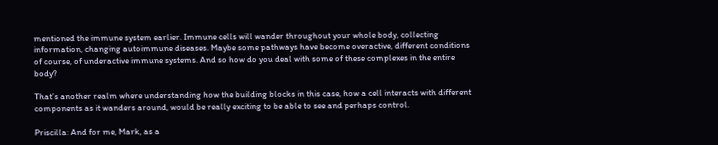mentioned the immune system earlier. Immune cells will wander throughout your whole body, collecting information, changing autoimmune diseases. Maybe some pathways have become overactive, different conditions of course, of underactive immune systems. And so how do you deal with some of these complexes in the entire body?

That’s another realm where understanding how the building blocks in this case, how a cell interacts with different components as it wanders around, would be really exciting to be able to see and perhaps control.

Priscilla: And for me, Mark, as a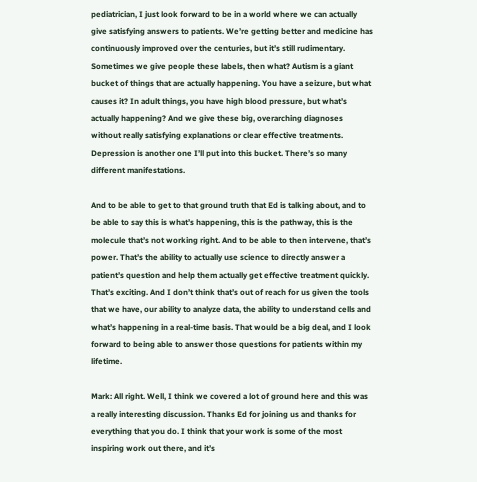pediatrician, I just look forward to be in a world where we can actually give satisfying answers to patients. We’re getting better and medicine has continuously improved over the centuries, but it’s still rudimentary. Sometimes we give people these labels, then what? Autism is a giant bucket of things that are actually happening. You have a seizure, but what causes it? In adult things, you have high blood pressure, but what’s actually happening? And we give these big, overarching diagnoses without really satisfying explanations or clear effective treatments. Depression is another one I’ll put into this bucket. There’s so many different manifestations.

And to be able to get to that ground truth that Ed is talking about, and to be able to say this is what’s happening, this is the pathway, this is the molecule that’s not working right. And to be able to then intervene, that’s power. That’s the ability to actually use science to directly answer a patient’s question and help them actually get effective treatment quickly. That’s exciting. And I don’t think that’s out of reach for us given the tools that we have, our ability to analyze data, the ability to understand cells and what’s happening in a real-time basis. That would be a big deal, and I look forward to being able to answer those questions for patients within my lifetime.

Mark: All right. Well, I think we covered a lot of ground here and this was a really interesting discussion. Thanks Ed for joining us and thanks for everything that you do. I think that your work is some of the most inspiring work out there, and it’s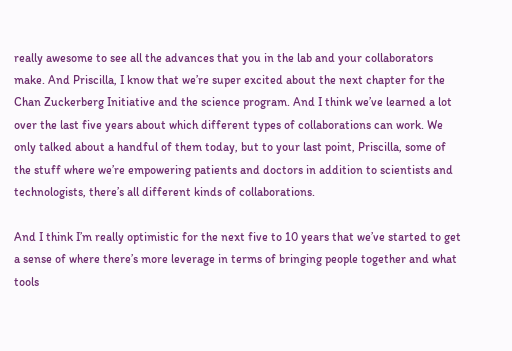really awesome to see all the advances that you in the lab and your collaborators make. And Priscilla, I know that we’re super excited about the next chapter for the Chan Zuckerberg Initiative and the science program. And I think we’ve learned a lot over the last five years about which different types of collaborations can work. We only talked about a handful of them today, but to your last point, Priscilla, some of the stuff where we’re empowering patients and doctors in addition to scientists and technologists, there’s all different kinds of collaborations.

And I think I’m really optimistic for the next five to 10 years that we’ve started to get a sense of where there’s more leverage in terms of bringing people together and what tools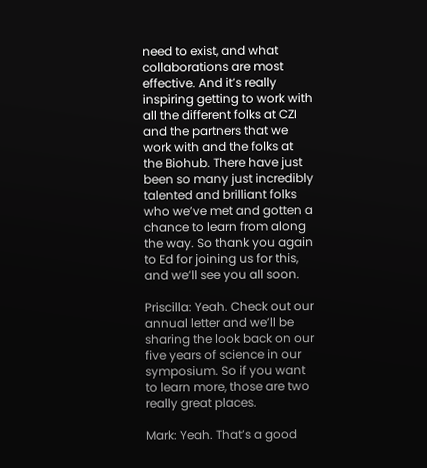need to exist, and what collaborations are most effective. And it’s really inspiring getting to work with all the different folks at CZI and the partners that we work with and the folks at the Biohub. There have just been so many just incredibly talented and brilliant folks who we’ve met and gotten a chance to learn from along the way. So thank you again to Ed for joining us for this, and we’ll see you all soon.

Priscilla: Yeah. Check out our annual letter and we’ll be sharing the look back on our five years of science in our symposium. So if you want to learn more, those are two really great places.

Mark: Yeah. That’s a good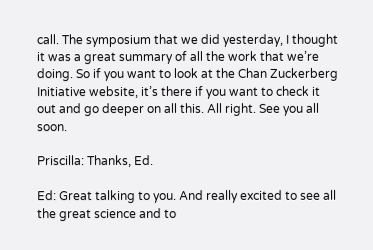call. The symposium that we did yesterday, I thought it was a great summary of all the work that we’re doing. So if you want to look at the Chan Zuckerberg Initiative website, it’s there if you want to check it out and go deeper on all this. All right. See you all soon.

Priscilla: Thanks, Ed.

Ed: Great talking to you. And really excited to see all the great science and to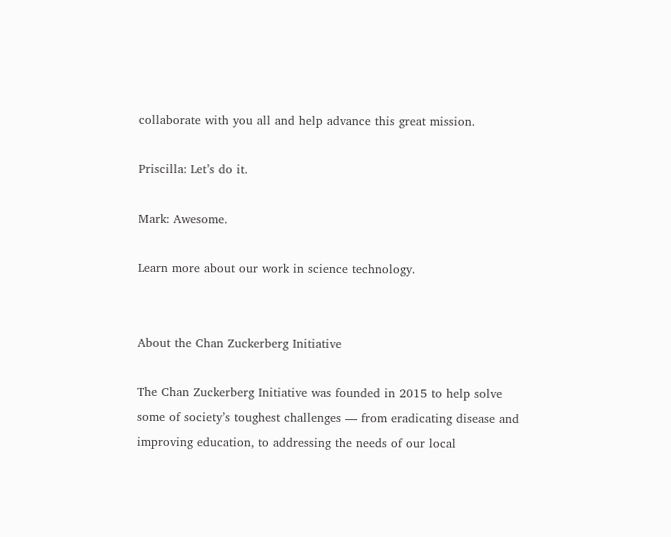collaborate with you all and help advance this great mission.

Priscilla: Let’s do it.

Mark: Awesome.

Learn more about our work in science technology.


About the Chan Zuckerberg Initiative

The Chan Zuckerberg Initiative was founded in 2015 to help solve some of society’s toughest challenges — from eradicating disease and improving education, to addressing the needs of our local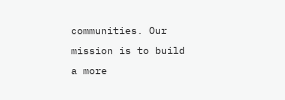communities. Our mission is to build a more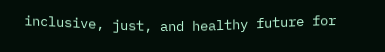inclusive, just, and healthy future for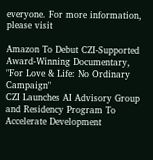everyone. For more information, please visit

Amazon To Debut CZI-Supported Award-Winning Documentary, "For Love & Life: No Ordinary Campaign"
CZI Launches AI Advisory Group and Residency Program To Accelerate Development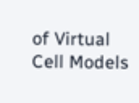of Virtual Cell Models